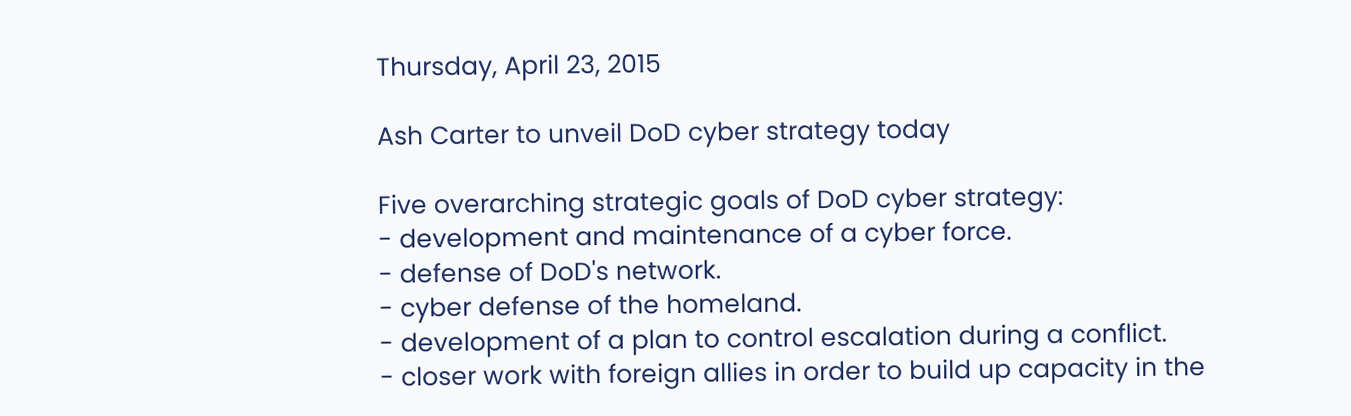Thursday, April 23, 2015

Ash Carter to unveil DoD cyber strategy today

Five overarching strategic goals of DoD cyber strategy:
- development and maintenance of a cyber force.
- defense of DoD's network.
- cyber defense of the homeland.
- development of a plan to control escalation during a conflict.
- closer work with foreign allies in order to build up capacity in the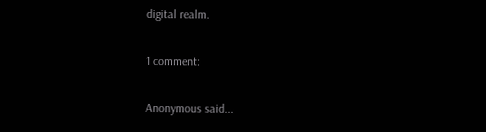digital realm.

1 comment:

Anonymous said...